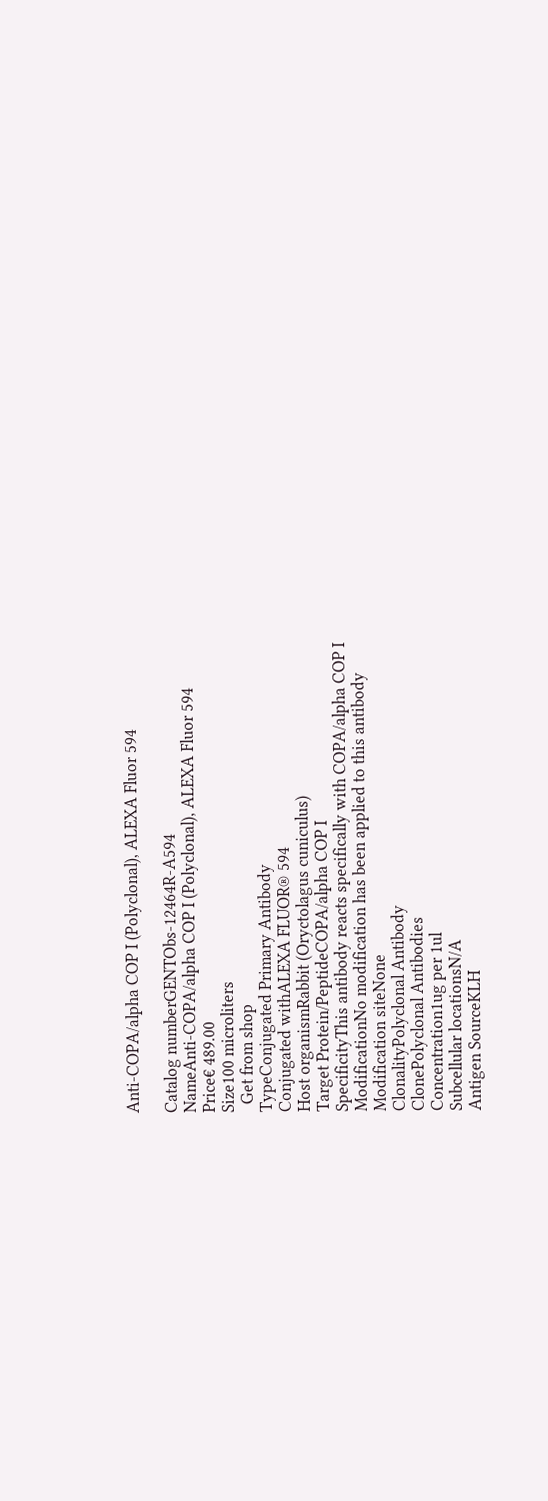Anti-COPA/alpha COP I (Polyclonal), ALEXA Fluor 594

Catalog numberGENTObs-12464R-A594
NameAnti-COPA/alpha COP I (Polyclonal), ALEXA Fluor 594
Price€ 489.00
Size100 microliters
  Get from shop
TypeConjugated Primary Antibody
Conjugated withALEXA FLUOR® 594
Host organismRabbit (Oryctolagus cuniculus)
Target Protein/PeptideCOPA/alpha COP I
SpecificityThis antibody reacts specifically with COPA/alpha COP I
ModificationNo modification has been applied to this antibody
Modification siteNone
ClonalityPolyclonal Antibody
ClonePolyclonal Antibodies
Concentration1ug per 1ul
Subcellular locationsN/A
Antigen SourceKLH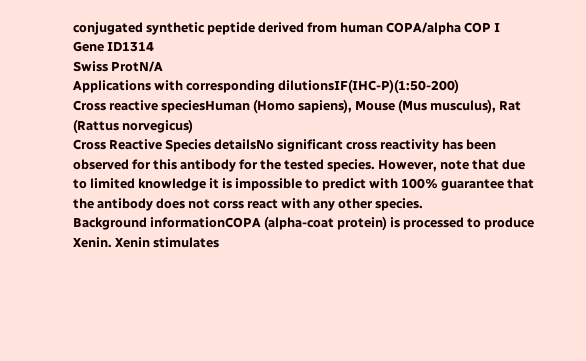conjugated synthetic peptide derived from human COPA/alpha COP I
Gene ID1314
Swiss ProtN/A
Applications with corresponding dilutionsIF(IHC-P)(1:50-200)
Cross reactive speciesHuman (Homo sapiens), Mouse (Mus musculus), Rat (Rattus norvegicus)
Cross Reactive Species detailsNo significant cross reactivity has been observed for this antibody for the tested species. However, note that due to limited knowledge it is impossible to predict with 100% guarantee that the antibody does not corss react with any other species.
Background informationCOPA (alpha-coat protein) is processed to produce Xenin. Xenin stimulates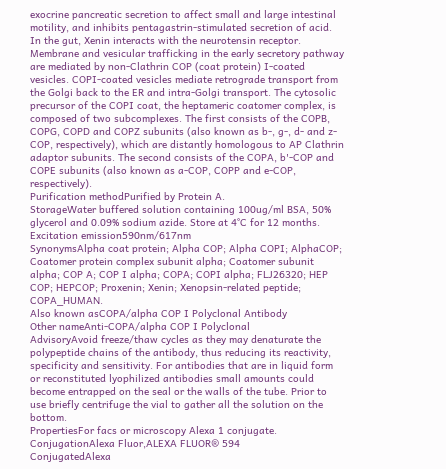exocrine pancreatic secretion to affect small and large intestinal motility, and inhibits pentagastrin-stimulated secretion of acid. In the gut, Xenin interacts with the neurotensin receptor. Membrane and vesicular trafficking in the early secretory pathway are mediated by non-Clathrin COP (coat protein) I-coated vesicles. COPI-coated vesicles mediate retrograde transport from the Golgi back to the ER and intra-Golgi transport. The cytosolic precursor of the COPI coat, the heptameric coatomer complex, is composed of two subcomplexes. The first consists of the COPB, COPG, COPD and COPZ subunits (also known as b-, g-, d- and z-COP, respectively), which are distantly homologous to AP Clathrin adaptor subunits. The second consists of the COPA, b'-COP and COPE subunits (also known as a-COP, COPP and e-COP, respectively).
Purification methodPurified by Protein A.
StorageWater buffered solution containing 100ug/ml BSA, 50% glycerol and 0.09% sodium azide. Store at 4°C for 12 months.
Excitation emission590nm/617nm
SynonymsAlpha coat protein; Alpha COP; Alpha COPI; AlphaCOP; Coatomer protein complex subunit alpha; Coatomer subunit alpha; COP A; COP I alpha; COPA; COPI alpha; FLJ26320; HEP COP; HEPCOP; Proxenin; Xenin; Xenopsin-related peptide; COPA_HUMAN.
Also known asCOPA/alpha COP I Polyclonal Antibody
Other nameAnti-COPA/alpha COP I Polyclonal
AdvisoryAvoid freeze/thaw cycles as they may denaturate the polypeptide chains of the antibody, thus reducing its reactivity, specificity and sensitivity. For antibodies that are in liquid form or reconstituted lyophilized antibodies small amounts could become entrapped on the seal or the walls of the tube. Prior to use briefly centrifuge the vial to gather all the solution on the bottom.
PropertiesFor facs or microscopy Alexa 1 conjugate.
ConjugationAlexa Fluor,ALEXA FLUOR® 594
ConjugatedAlexa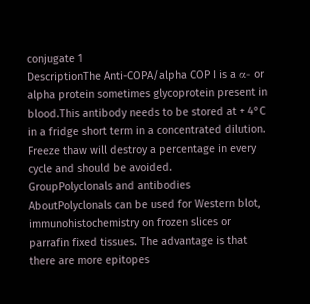conjugate 1
DescriptionThe Anti-COPA/alpha COP I is a α- or alpha protein sometimes glycoprotein present in blood.This antibody needs to be stored at + 4°C in a fridge short term in a concentrated dilution. Freeze thaw will destroy a percentage in every cycle and should be avoided.
GroupPolyclonals and antibodies
AboutPolyclonals can be used for Western blot, immunohistochemistry on frozen slices or parrafin fixed tissues. The advantage is that there are more epitopes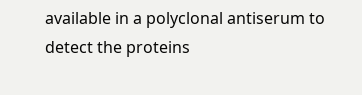available in a polyclonal antiserum to detect the proteins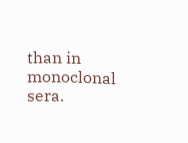than in monoclonal sera.